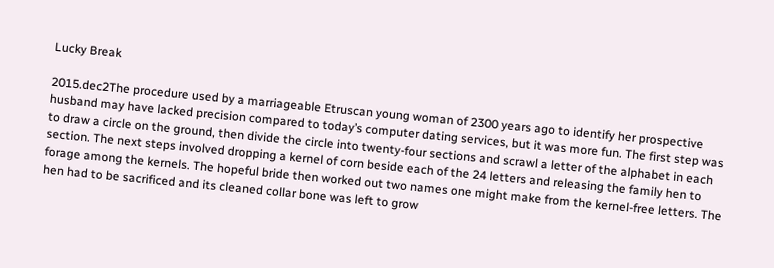Lucky Break

2015.dec2The procedure used by a marriageable Etruscan young woman of 2300 years ago to identify her prospective husband may have lacked precision compared to today’s computer dating services, but it was more fun. The first step was to draw a circle on the ground, then divide the circle into twenty-four sections and scrawl a letter of the alphabet in each section. The next steps involved dropping a kernel of corn beside each of the 24 letters and releasing the family hen to forage among the kernels. The hopeful bride then worked out two names one might make from the kernel-free letters. The hen had to be sacrificed and its cleaned collar bone was left to grow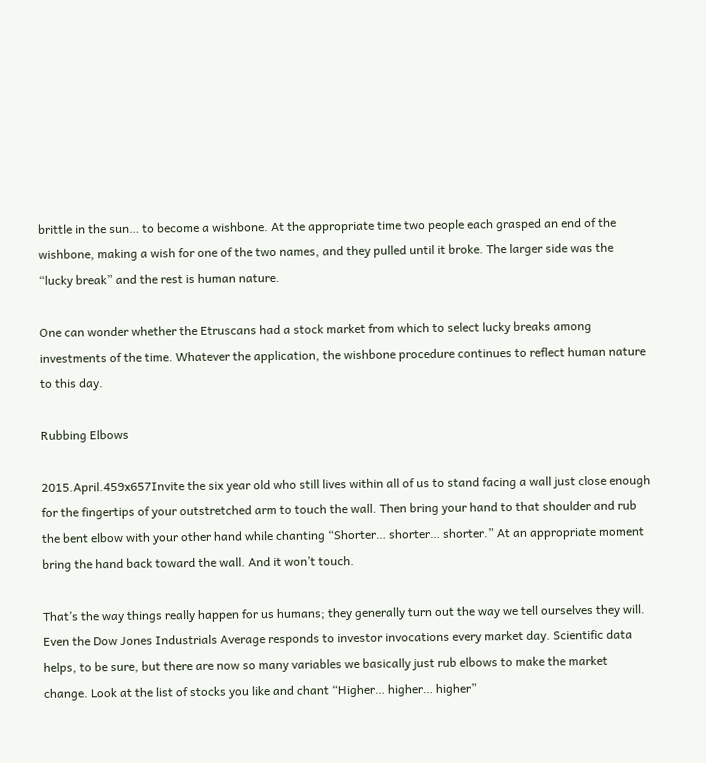brittle in the sun… to become a wishbone. At the appropriate time two people each grasped an end of the wishbone, making a wish for one of the two names, and they pulled until it broke. The larger side was the “lucky break” and the rest is human nature.

One can wonder whether the Etruscans had a stock market from which to select lucky breaks among investments of the time. Whatever the application, the wishbone procedure continues to reflect human nature to this day.

Rubbing Elbows

2015.April.459x657Invite the six year old who still lives within all of us to stand facing a wall just close enough for the fingertips of your outstretched arm to touch the wall. Then bring your hand to that shoulder and rub the bent elbow with your other hand while chanting “Shorter… shorter… shorter.” At an appropriate moment bring the hand back toward the wall. And it won’t touch.

That’s the way things really happen for us humans; they generally turn out the way we tell ourselves they will. Even the Dow Jones Industrials Average responds to investor invocations every market day. Scientific data helps, to be sure, but there are now so many variables we basically just rub elbows to make the market change. Look at the list of stocks you like and chant “Higher… higher… higher”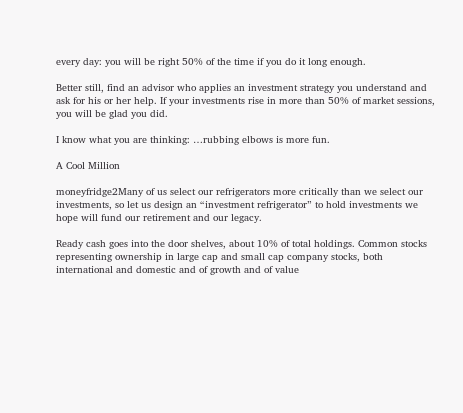every day: you will be right 50% of the time if you do it long enough.

Better still, find an advisor who applies an investment strategy you understand and ask for his or her help. If your investments rise in more than 50% of market sessions, you will be glad you did.

I know what you are thinking: …rubbing elbows is more fun.

A Cool Million

moneyfridge2Many of us select our refrigerators more critically than we select our investments, so let us design an “investment refrigerator” to hold investments we hope will fund our retirement and our legacy.

Ready cash goes into the door shelves, about 10% of total holdings. Common stocks representing ownership in large cap and small cap company stocks, both international and domestic and of growth and of value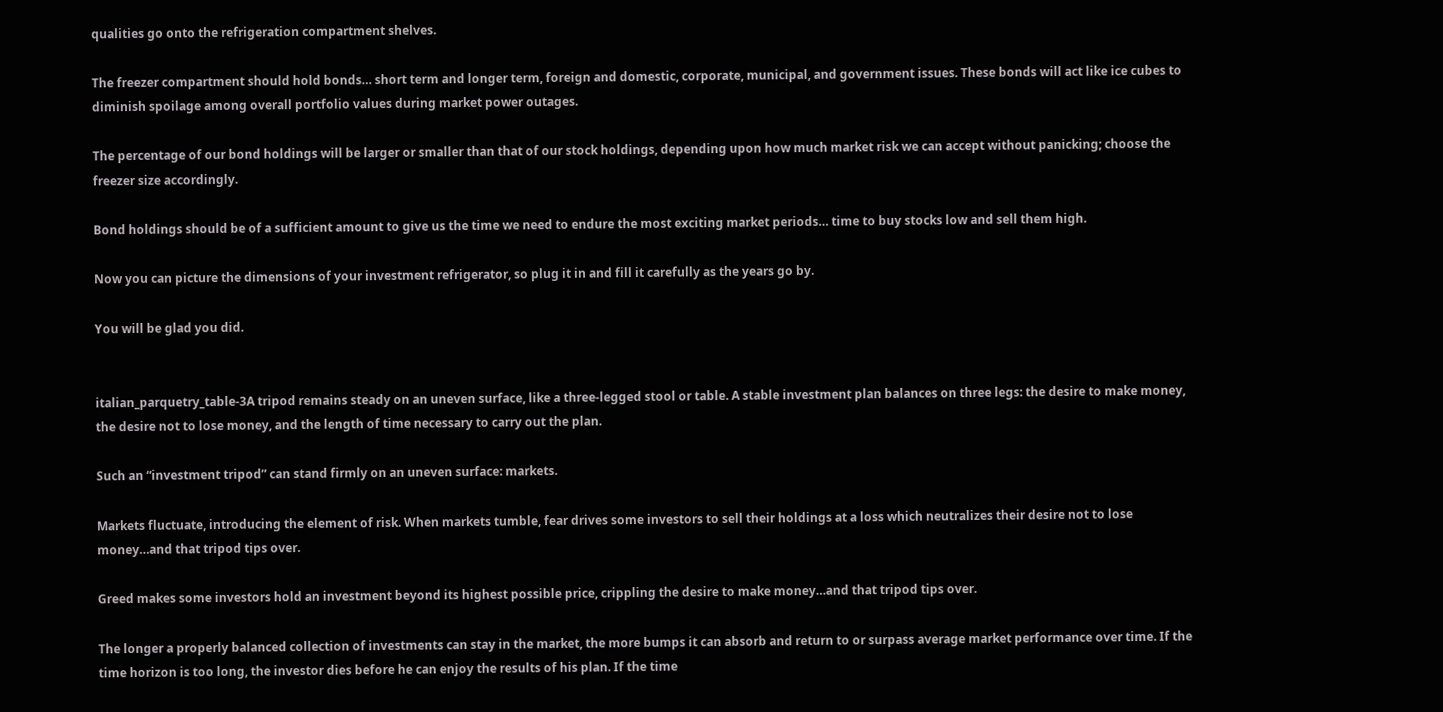qualities go onto the refrigeration compartment shelves.

The freezer compartment should hold bonds… short term and longer term, foreign and domestic, corporate, municipal, and government issues. These bonds will act like ice cubes to diminish spoilage among overall portfolio values during market power outages.

The percentage of our bond holdings will be larger or smaller than that of our stock holdings, depending upon how much market risk we can accept without panicking; choose the freezer size accordingly.

Bond holdings should be of a sufficient amount to give us the time we need to endure the most exciting market periods… time to buy stocks low and sell them high.

Now you can picture the dimensions of your investment refrigerator, so plug it in and fill it carefully as the years go by.

You will be glad you did.


italian_parquetry_table-3A tripod remains steady on an uneven surface, like a three-legged stool or table. A stable investment plan balances on three legs: the desire to make money, the desire not to lose money, and the length of time necessary to carry out the plan.

Such an “investment tripod” can stand firmly on an uneven surface: markets.

Markets fluctuate, introducing the element of risk. When markets tumble, fear drives some investors to sell their holdings at a loss which neutralizes their desire not to lose money…and that tripod tips over.

Greed makes some investors hold an investment beyond its highest possible price, crippling the desire to make money…and that tripod tips over.

The longer a properly balanced collection of investments can stay in the market, the more bumps it can absorb and return to or surpass average market performance over time. If the time horizon is too long, the investor dies before he can enjoy the results of his plan. If the time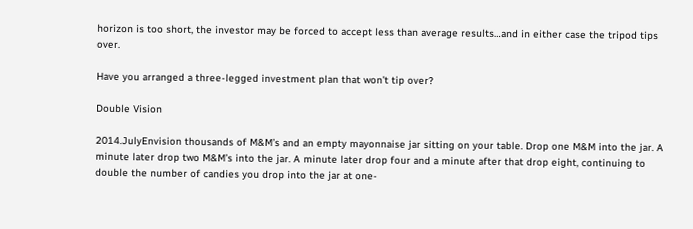horizon is too short, the investor may be forced to accept less than average results…and in either case the tripod tips over.

Have you arranged a three-legged investment plan that won’t tip over?

Double Vision

2014.JulyEnvision thousands of M&M’s and an empty mayonnaise jar sitting on your table. Drop one M&M into the jar. A minute later drop two M&M’s into the jar. A minute later drop four and a minute after that drop eight, continuing to double the number of candies you drop into the jar at one-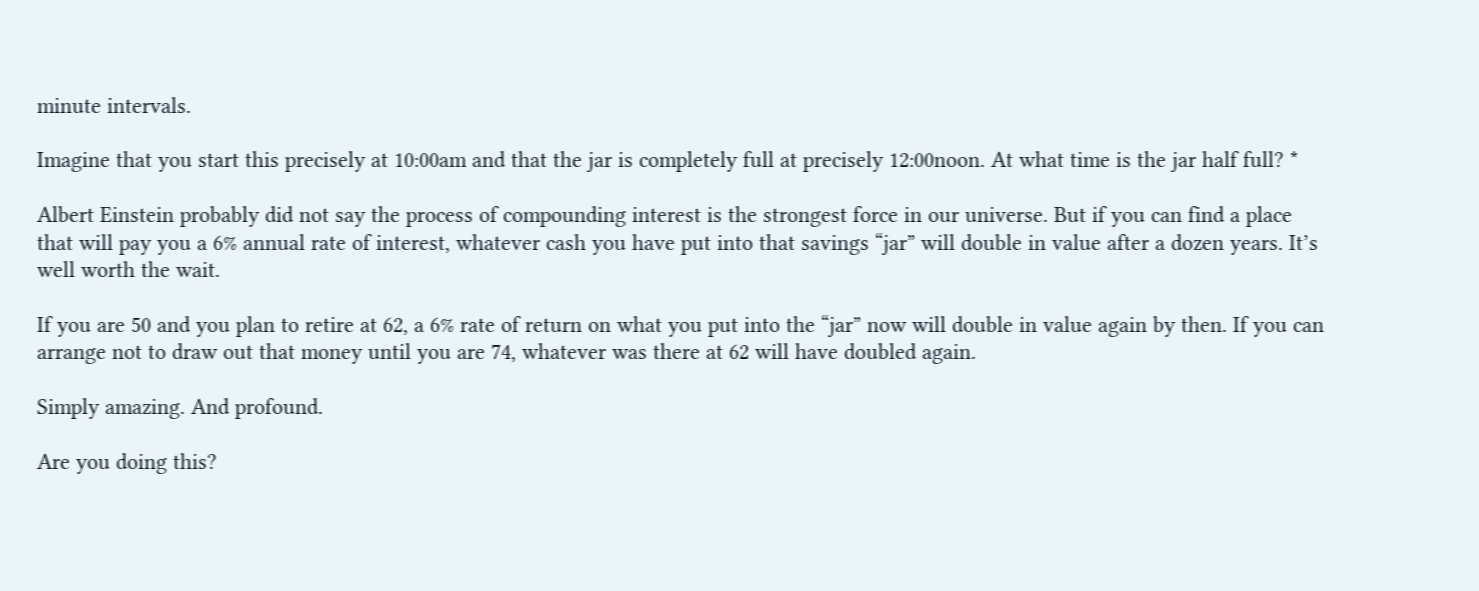minute intervals.

Imagine that you start this precisely at 10:00am and that the jar is completely full at precisely 12:00noon. At what time is the jar half full? *

Albert Einstein probably did not say the process of compounding interest is the strongest force in our universe. But if you can find a place that will pay you a 6% annual rate of interest, whatever cash you have put into that savings “jar” will double in value after a dozen years. It’s well worth the wait.

If you are 50 and you plan to retire at 62, a 6% rate of return on what you put into the “jar” now will double in value again by then. If you can arrange not to draw out that money until you are 74, whatever was there at 62 will have doubled again.

Simply amazing. And profound.

Are you doing this?